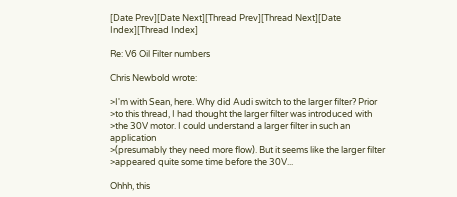[Date Prev][Date Next][Thread Prev][Thread Next][Date Index][Thread Index]

Re: V6 Oil Filter numbers

Chris Newbold wrote:

>I'm with Sean, here. Why did Audi switch to the larger filter? Prior
>to this thread, I had thought the larger filter was introduced with
>the 30V motor. I could understand a larger filter in such an application
>(presumably they need more flow). But it seems like the larger filter
>appeared quite some time before the 30V...

Ohhh, this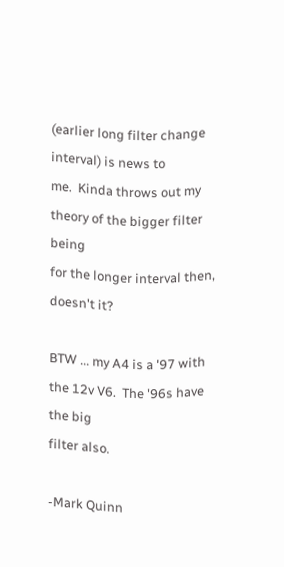(earlier long filter change interval) is news to
me.  Kinda throws out my theory of the bigger filter being
for the longer interval then, doesn't it?

BTW ... my A4 is a '97 with the 12v V6.  The '96s have the big
filter also.

-Mark Quinn